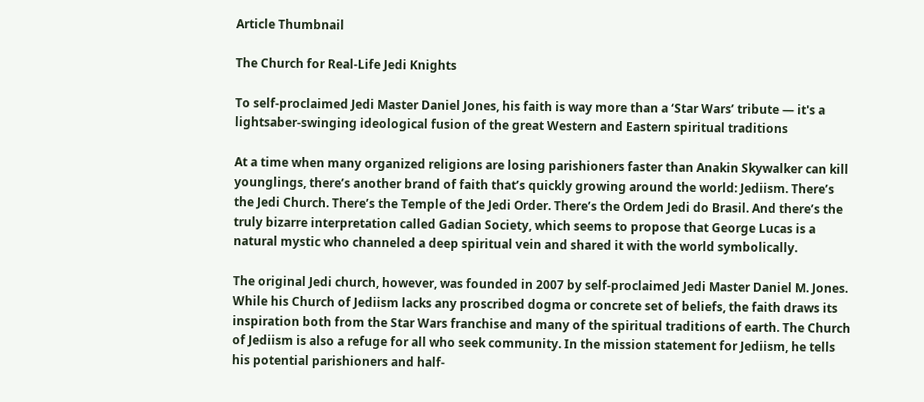Article Thumbnail

The Church for Real-Life Jedi Knights

To self-proclaimed Jedi Master Daniel Jones, his faith is way more than a ‘Star Wars’ tribute — it's a lightsaber-swinging ideological fusion of the great Western and Eastern spiritual traditions

At a time when many organized religions are losing parishioners faster than Anakin Skywalker can kill younglings, there’s another brand of faith that’s quickly growing around the world: Jediism. There’s the Jedi Church. There’s the Temple of the Jedi Order. There’s the Ordem Jedi do Brasil. And there’s the truly bizarre interpretation called Gadian Society, which seems to propose that George Lucas is a natural mystic who channeled a deep spiritual vein and shared it with the world symbolically.

The original Jedi church, however, was founded in 2007 by self-proclaimed Jedi Master Daniel M. Jones. While his Church of Jediism lacks any proscribed dogma or concrete set of beliefs, the faith draws its inspiration both from the Star Wars franchise and many of the spiritual traditions of earth. The Church of Jediism is also a refuge for all who seek community. In the mission statement for Jediism, he tells his potential parishioners and half-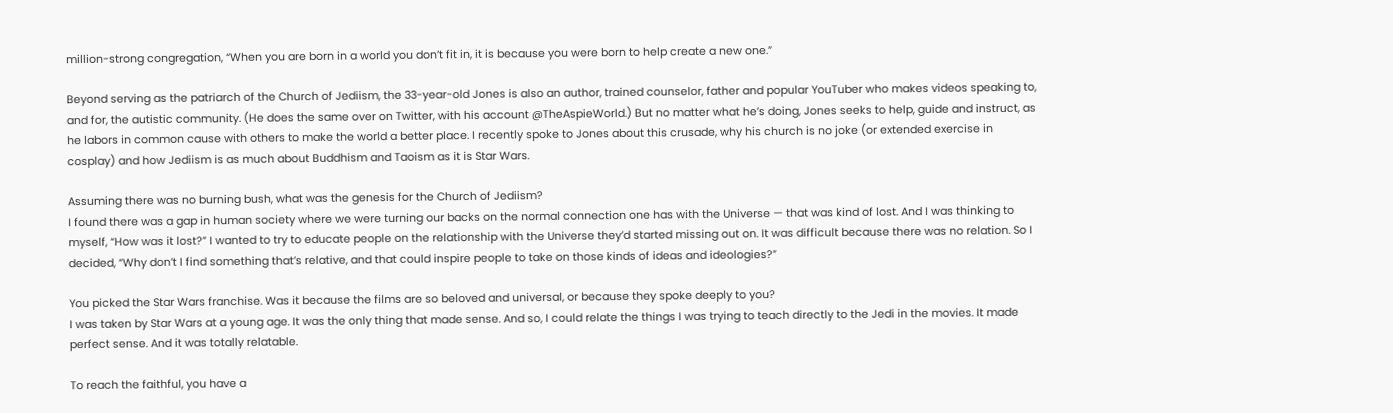million-strong congregation, “When you are born in a world you don’t fit in, it is because you were born to help create a new one.”

Beyond serving as the patriarch of the Church of Jediism, the 33-year-old Jones is also an author, trained counselor, father and popular YouTuber who makes videos speaking to, and for, the autistic community. (He does the same over on Twitter, with his account @TheAspieWorld.) But no matter what he’s doing, Jones seeks to help, guide and instruct, as he labors in common cause with others to make the world a better place. I recently spoke to Jones about this crusade, why his church is no joke (or extended exercise in cosplay) and how Jediism is as much about Buddhism and Taoism as it is Star Wars.

Assuming there was no burning bush, what was the genesis for the Church of Jediism?
I found there was a gap in human society where we were turning our backs on the normal connection one has with the Universe — that was kind of lost. And I was thinking to myself, “How was it lost?” I wanted to try to educate people on the relationship with the Universe they’d started missing out on. It was difficult because there was no relation. So I decided, “Why don’t I find something that’s relative, and that could inspire people to take on those kinds of ideas and ideologies?”

You picked the Star Wars franchise. Was it because the films are so beloved and universal, or because they spoke deeply to you?
I was taken by Star Wars at a young age. It was the only thing that made sense. And so, I could relate the things I was trying to teach directly to the Jedi in the movies. It made perfect sense. And it was totally relatable.

To reach the faithful, you have a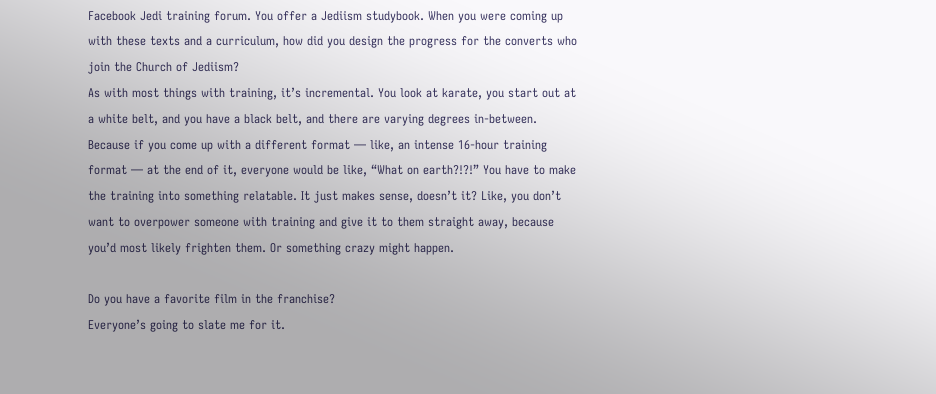Facebook Jedi training forum. You offer a Jediism studybook. When you were coming up with these texts and a curriculum, how did you design the progress for the converts who join the Church of Jediism?
As with most things with training, it’s incremental. You look at karate, you start out at a white belt, and you have a black belt, and there are varying degrees in-between. Because if you come up with a different format — like, an intense 16-hour training format — at the end of it, everyone would be like, “What on earth?!?!” You have to make the training into something relatable. It just makes sense, doesn’t it? Like, you don’t want to overpower someone with training and give it to them straight away, because you’d most likely frighten them. Or something crazy might happen.

Do you have a favorite film in the franchise?
Everyone’s going to slate me for it.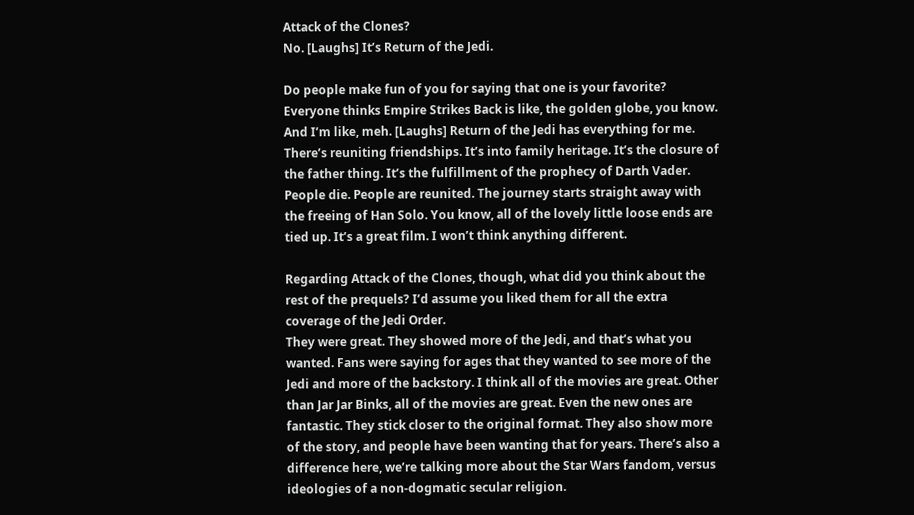Attack of the Clones?
No. [Laughs] It’s Return of the Jedi.

Do people make fun of you for saying that one is your favorite?
Everyone thinks Empire Strikes Back is like, the golden globe, you know. And I’m like, meh. [Laughs] Return of the Jedi has everything for me. There’s reuniting friendships. It’s into family heritage. It’s the closure of the father thing. It’s the fulfillment of the prophecy of Darth Vader. People die. People are reunited. The journey starts straight away with the freeing of Han Solo. You know, all of the lovely little loose ends are tied up. It’s a great film. I won’t think anything different.

Regarding Attack of the Clones, though, what did you think about the rest of the prequels? I’d assume you liked them for all the extra coverage of the Jedi Order.
They were great. They showed more of the Jedi, and that’s what you wanted. Fans were saying for ages that they wanted to see more of the Jedi and more of the backstory. I think all of the movies are great. Other than Jar Jar Binks, all of the movies are great. Even the new ones are fantastic. They stick closer to the original format. They also show more of the story, and people have been wanting that for years. There’s also a difference here, we’re talking more about the Star Wars fandom, versus ideologies of a non-dogmatic secular religion.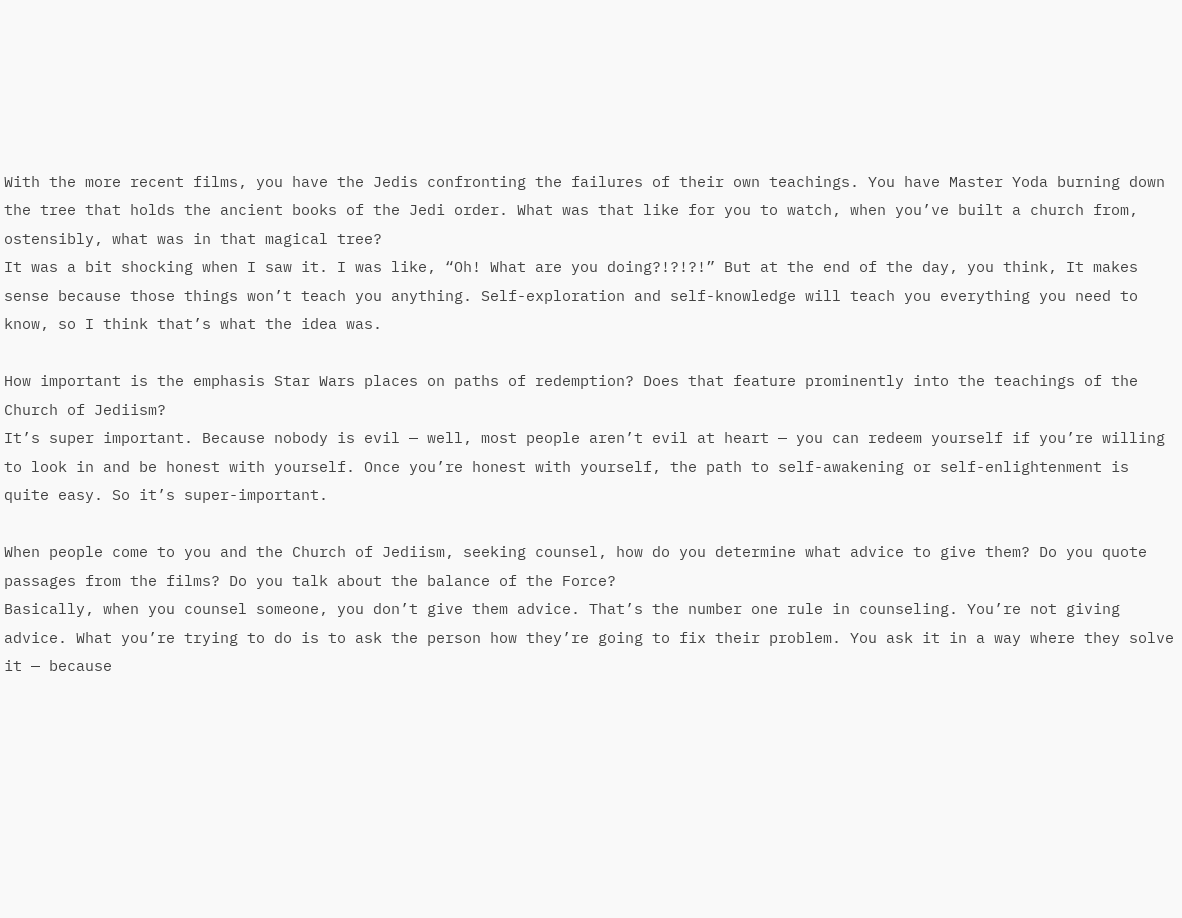With the more recent films, you have the Jedis confronting the failures of their own teachings. You have Master Yoda burning down the tree that holds the ancient books of the Jedi order. What was that like for you to watch, when you’ve built a church from, ostensibly, what was in that magical tree?
It was a bit shocking when I saw it. I was like, “Oh! What are you doing?!?!?!” But at the end of the day, you think, It makes sense because those things won’t teach you anything. Self-exploration and self-knowledge will teach you everything you need to know, so I think that’s what the idea was.

How important is the emphasis Star Wars places on paths of redemption? Does that feature prominently into the teachings of the Church of Jediism?
It’s super important. Because nobody is evil — well, most people aren’t evil at heart — you can redeem yourself if you’re willing to look in and be honest with yourself. Once you’re honest with yourself, the path to self-awakening or self-enlightenment is quite easy. So it’s super-important.

When people come to you and the Church of Jediism, seeking counsel, how do you determine what advice to give them? Do you quote passages from the films? Do you talk about the balance of the Force?
Basically, when you counsel someone, you don’t give them advice. That’s the number one rule in counseling. You’re not giving advice. What you’re trying to do is to ask the person how they’re going to fix their problem. You ask it in a way where they solve it — because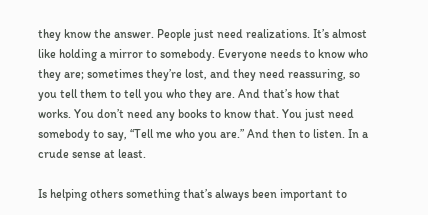they know the answer. People just need realizations. It’s almost like holding a mirror to somebody. Everyone needs to know who they are; sometimes they’re lost, and they need reassuring, so you tell them to tell you who they are. And that’s how that works. You don’t need any books to know that. You just need somebody to say, “Tell me who you are.” And then to listen. In a crude sense at least.

Is helping others something that’s always been important to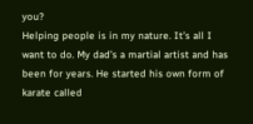you?
Helping people is in my nature. It’s all I want to do. My dad’s a martial artist and has been for years. He started his own form of karate called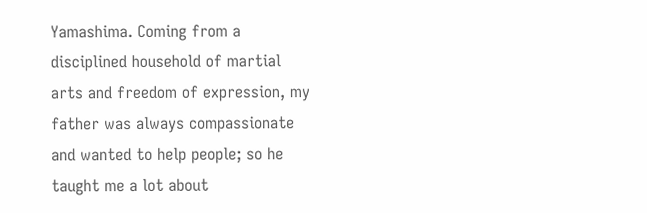Yamashima. Coming from a disciplined household of martial arts and freedom of expression, my father was always compassionate and wanted to help people; so he taught me a lot about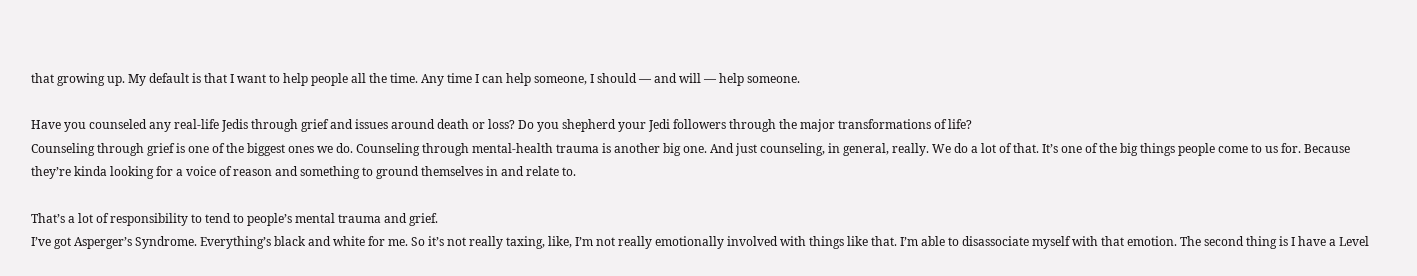that growing up. My default is that I want to help people all the time. Any time I can help someone, I should — and will — help someone.

Have you counseled any real-life Jedis through grief and issues around death or loss? Do you shepherd your Jedi followers through the major transformations of life?
Counseling through grief is one of the biggest ones we do. Counseling through mental-health trauma is another big one. And just counseling, in general, really. We do a lot of that. It’s one of the big things people come to us for. Because they’re kinda looking for a voice of reason and something to ground themselves in and relate to.

That’s a lot of responsibility to tend to people’s mental trauma and grief.
I’ve got Asperger’s Syndrome. Everything’s black and white for me. So it’s not really taxing, like, I’m not really emotionally involved with things like that. I’m able to disassociate myself with that emotion. The second thing is I have a Level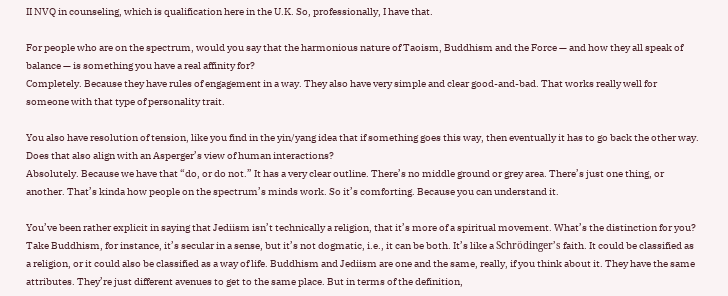II NVQ in counseling, which is qualification here in the U.K. So, professionally, I have that.

For people who are on the spectrum, would you say that the harmonious nature of Taoism, Buddhism and the Force — and how they all speak of balance — is something you have a real affinity for?
Completely. Because they have rules of engagement in a way. They also have very simple and clear good-and-bad. That works really well for someone with that type of personality trait.

You also have resolution of tension, like you find in the yin/yang idea that if something goes this way, then eventually it has to go back the other way. Does that also align with an Asperger’s view of human interactions?
Absolutely. Because we have that “do, or do not.” It has a very clear outline. There’s no middle ground or grey area. There’s just one thing, or another. That’s kinda how people on the spectrum’s minds work. So it’s comforting. Because you can understand it.

You’ve been rather explicit in saying that Jediism isn’t technically a religion, that it’s more of a spiritual movement. What’s the distinction for you?
Take Buddhism, for instance, it’s secular in a sense, but it’s not dogmatic, i.e., it can be both. It’s like a Schrödinger’s faith. It could be classified as a religion, or it could also be classified as a way of life. Buddhism and Jediism are one and the same, really, if you think about it. They have the same attributes. They’re just different avenues to get to the same place. But in terms of the definition,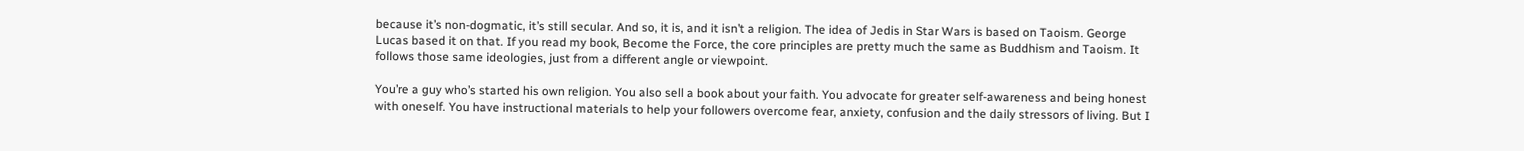because it’s non-dogmatic, it’s still secular. And so, it is, and it isn’t a religion. The idea of Jedis in Star Wars is based on Taoism. George Lucas based it on that. If you read my book, Become the Force, the core principles are pretty much the same as Buddhism and Taoism. It follows those same ideologies, just from a different angle or viewpoint.

You’re a guy who’s started his own religion. You also sell a book about your faith. You advocate for greater self-awareness and being honest with oneself. You have instructional materials to help your followers overcome fear, anxiety, confusion and the daily stressors of living. But I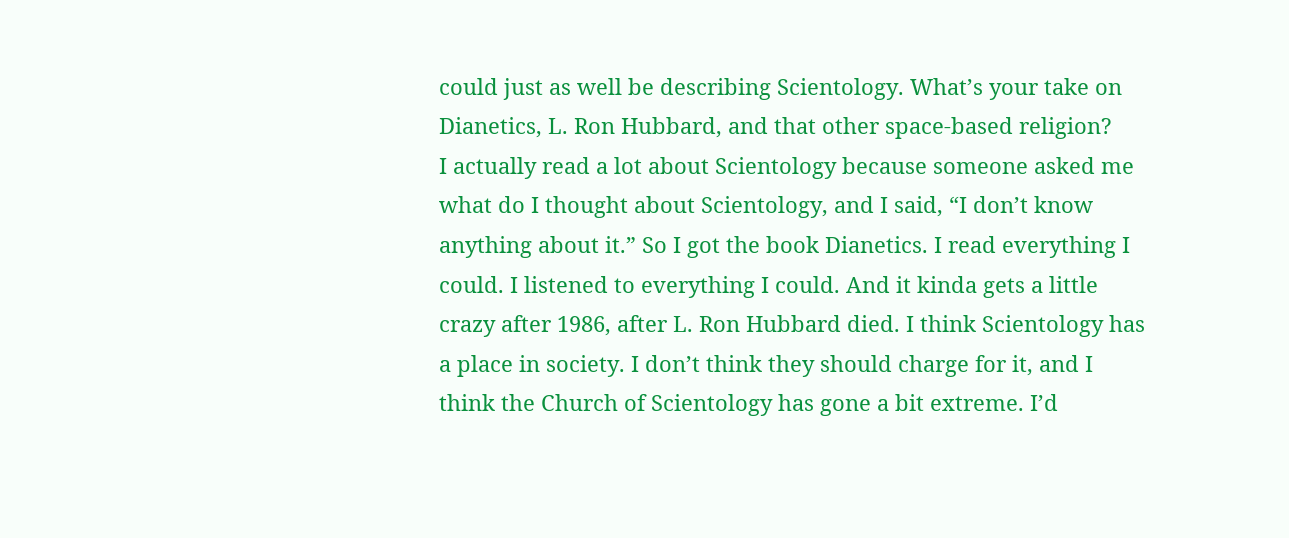could just as well be describing Scientology. What’s your take on Dianetics, L. Ron Hubbard, and that other space-based religion?
I actually read a lot about Scientology because someone asked me what do I thought about Scientology, and I said, “I don’t know anything about it.” So I got the book Dianetics. I read everything I could. I listened to everything I could. And it kinda gets a little crazy after 1986, after L. Ron Hubbard died. I think Scientology has a place in society. I don’t think they should charge for it, and I think the Church of Scientology has gone a bit extreme. I’d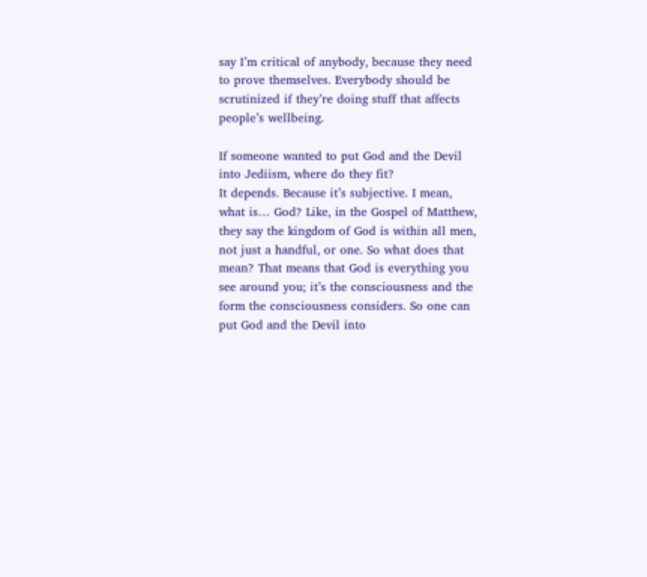say I’m critical of anybody, because they need to prove themselves. Everybody should be scrutinized if they’re doing stuff that affects people’s wellbeing.

If someone wanted to put God and the Devil into Jediism, where do they fit?
It depends. Because it’s subjective. I mean, what is… God? Like, in the Gospel of Matthew, they say the kingdom of God is within all men, not just a handful, or one. So what does that mean? That means that God is everything you see around you; it’s the consciousness and the form the consciousness considers. So one can put God and the Devil into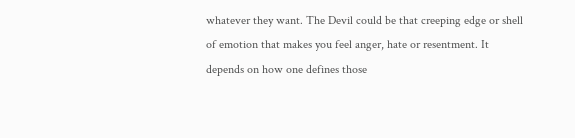whatever they want. The Devil could be that creeping edge or shell of emotion that makes you feel anger, hate or resentment. It depends on how one defines those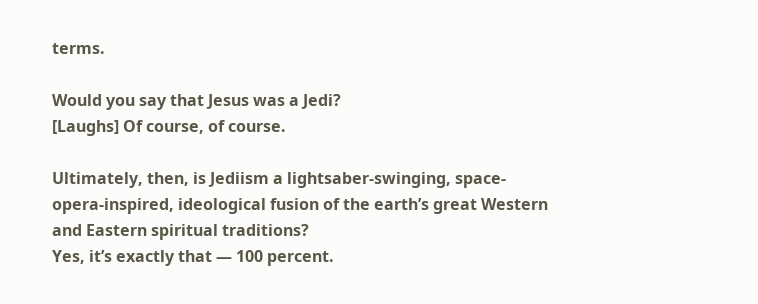terms.

Would you say that Jesus was a Jedi?
[Laughs] Of course, of course.

Ultimately, then, is Jediism a lightsaber-swinging, space-opera-inspired, ideological fusion of the earth’s great Western and Eastern spiritual traditions?
Yes, it’s exactly that — 100 percent.